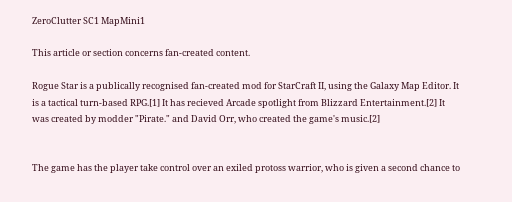ZeroClutter SC1 MapMini1

This article or section concerns fan-created content.

Rogue Star is a publically recognised fan-created mod for StarCraft II, using the Galaxy Map Editor. It is a tactical turn-based RPG.[1] It has recieved Arcade spotlight from Blizzard Entertainment.[2] It was created by modder "Pirate." and David Orr, who created the game's music.[2]


The game has the player take control over an exiled protoss warrior, who is given a second chance to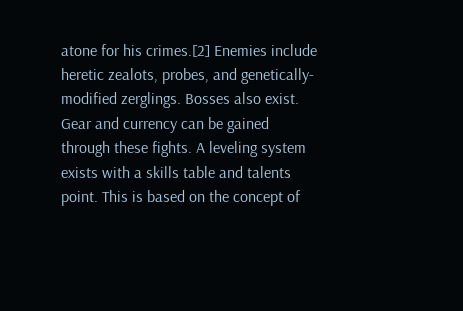atone for his crimes.[2] Enemies include heretic zealots, probes, and genetically-modified zerglings. Bosses also exist. Gear and currency can be gained through these fights. A leveling system exists with a skills table and talents point. This is based on the concept of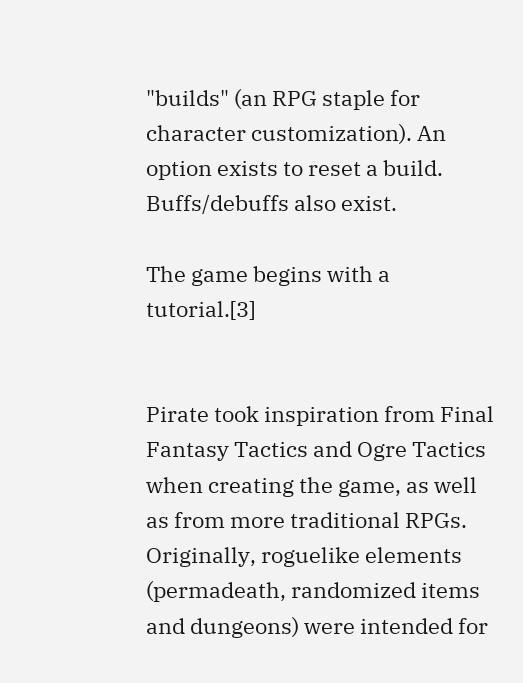"builds" (an RPG staple for character customization). An option exists to reset a build. Buffs/debuffs also exist.

The game begins with a tutorial.[3]


Pirate took inspiration from Final Fantasy Tactics and Ogre Tactics when creating the game, as well as from more traditional RPGs. Originally, roguelike elements (permadeath, randomized items and dungeons) were intended for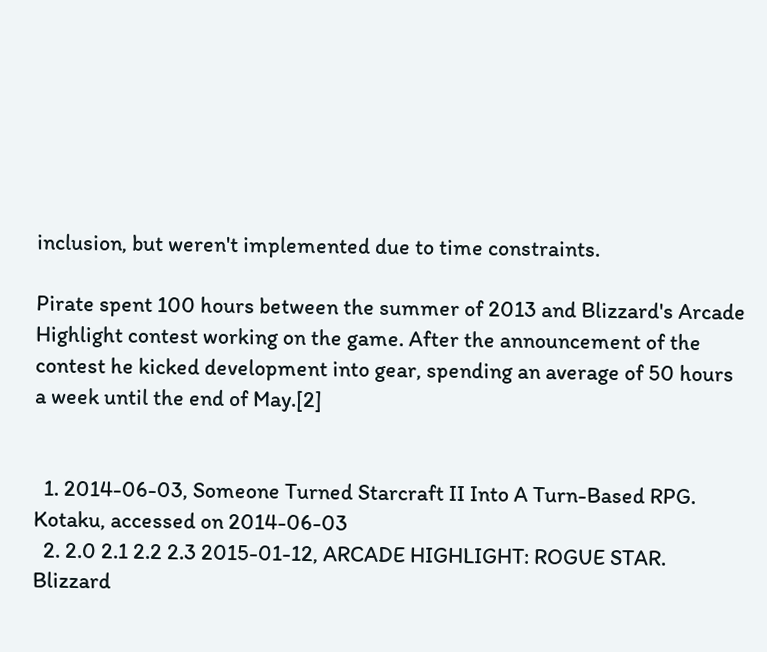inclusion, but weren't implemented due to time constraints.

Pirate spent 100 hours between the summer of 2013 and Blizzard's Arcade Highlight contest working on the game. After the announcement of the contest he kicked development into gear, spending an average of 50 hours a week until the end of May.[2]


  1. 2014-06-03, Someone Turned Starcraft II Into A Turn-Based RPG. Kotaku, accessed on 2014-06-03
  2. 2.0 2.1 2.2 2.3 2015-01-12, ARCADE HIGHLIGHT: ROGUE STAR. Blizzard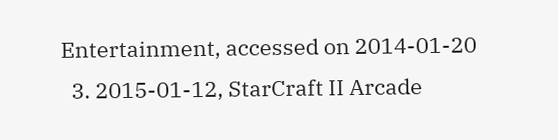Entertainment, accessed on 2014-01-20
  3. 2015-01-12, StarCraft II Arcade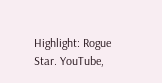Highlight: Rogue Star. YouTube,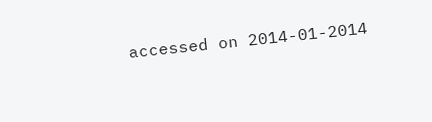accessed on 2014-01-2014